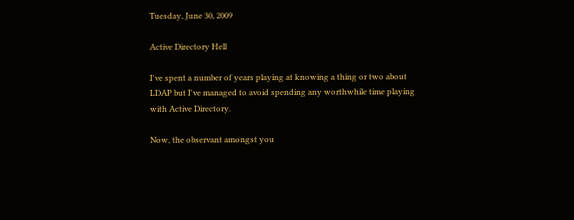Tuesday, June 30, 2009

Active Directory Hell

I've spent a number of years playing at knowing a thing or two about LDAP but I've managed to avoid spending any worthwhile time playing with Active Directory.

Now, the observant amongst you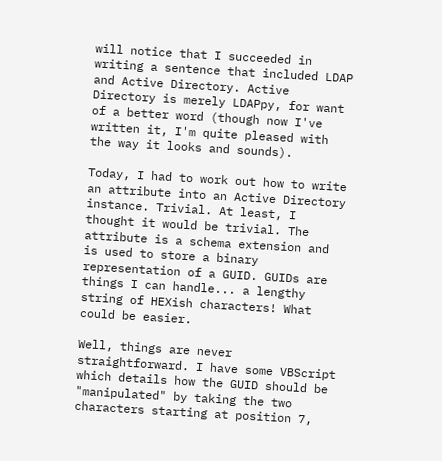will notice that I succeeded in writing a sentence that included LDAP and Active Directory. Active Directory is merely LDAPpy, for want of a better word (though now I've written it, I'm quite pleased with the way it looks and sounds).

Today, I had to work out how to write an attribute into an Active Directory instance. Trivial. At least, I thought it would be trivial. The attribute is a schema extension and is used to store a binary representation of a GUID. GUIDs are things I can handle... a lengthy string of HEXish characters! What could be easier.

Well, things are never straightforward. I have some VBScript which details how the GUID should be "manipulated" by taking the two characters starting at position 7,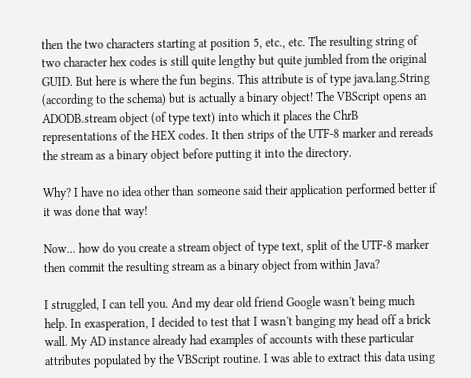then the two characters starting at position 5, etc., etc. The resulting string of two character hex codes is still quite lengthy but quite jumbled from the original GUID. But here is where the fun begins. This attribute is of type java.lang.String (according to the schema) but is actually a binary object! The VBScript opens an ADODB.stream object (of type text) into which it places the ChrB representations of the HEX codes. It then strips of the UTF-8 marker and rereads the stream as a binary object before putting it into the directory.

Why? I have no idea other than someone said their application performed better if it was done that way!

Now... how do you create a stream object of type text, split of the UTF-8 marker then commit the resulting stream as a binary object from within Java?

I struggled, I can tell you. And my dear old friend Google wasn't being much help. In exasperation, I decided to test that I wasn't banging my head off a brick wall. My AD instance already had examples of accounts with these particular attributes populated by the VBScript routine. I was able to extract this data using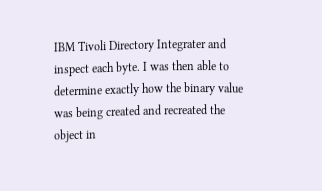IBM Tivoli Directory Integrater and inspect each byte. I was then able to determine exactly how the binary value was being created and recreated the object in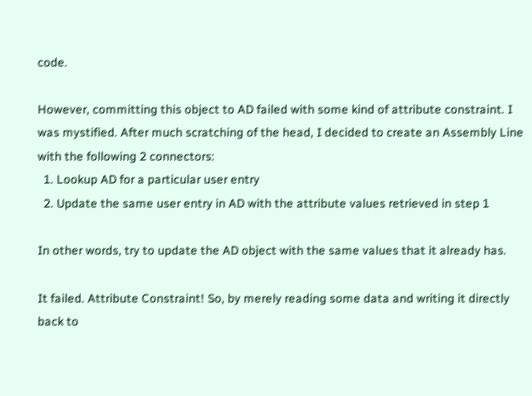code.

However, committing this object to AD failed with some kind of attribute constraint. I was mystified. After much scratching of the head, I decided to create an Assembly Line with the following 2 connectors:
  1. Lookup AD for a particular user entry
  2. Update the same user entry in AD with the attribute values retrieved in step 1

In other words, try to update the AD object with the same values that it already has.

It failed. Attribute Constraint! So, by merely reading some data and writing it directly back to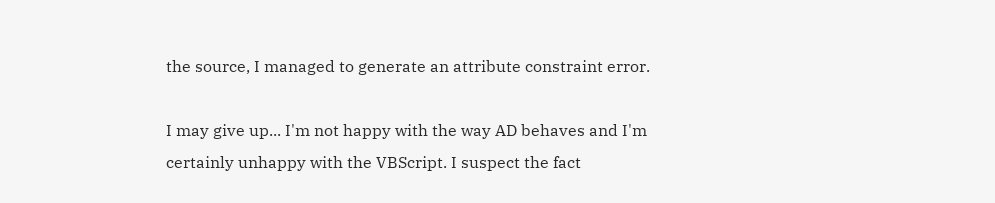the source, I managed to generate an attribute constraint error.

I may give up... I'm not happy with the way AD behaves and I'm certainly unhappy with the VBScript. I suspect the fact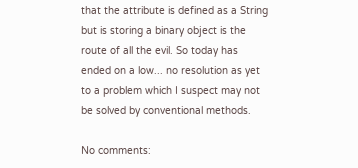that the attribute is defined as a String but is storing a binary object is the route of all the evil. So today has ended on a low... no resolution as yet to a problem which I suspect may not be solved by conventional methods.

No comments: